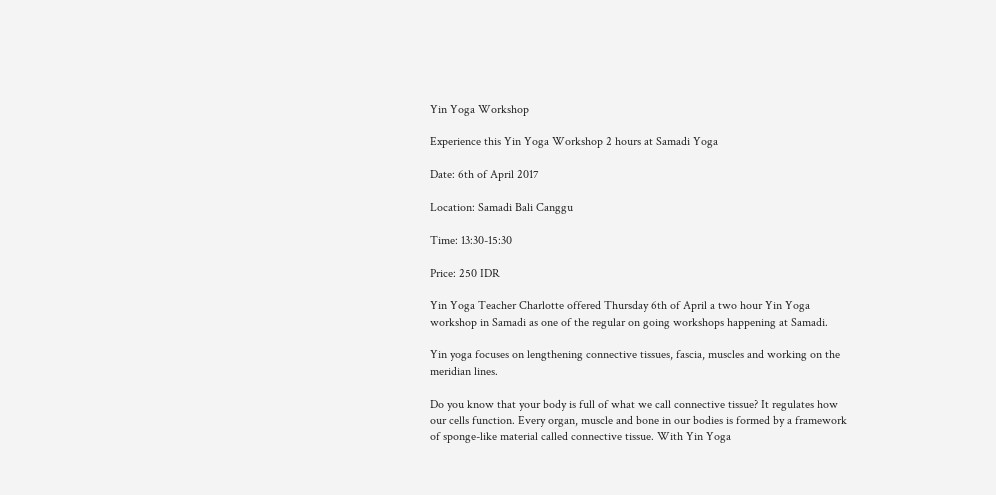Yin Yoga Workshop

Experience this Yin Yoga Workshop 2 hours at Samadi Yoga

Date: 6th of April 2017

Location: Samadi Bali Canggu

Time: 13:30-15:30

Price: 250 IDR

Yin Yoga Teacher Charlotte offered Thursday 6th of April a two hour Yin Yoga workshop in Samadi as one of the regular on going workshops happening at Samadi.

Yin yoga focuses on lengthening connective tissues, fascia, muscles and working on the meridian lines.

Do you know that your body is full of what we call connective tissue? It regulates how our cells function. Every organ, muscle and bone in our bodies is formed by a framework of sponge-like material called connective tissue. With Yin Yoga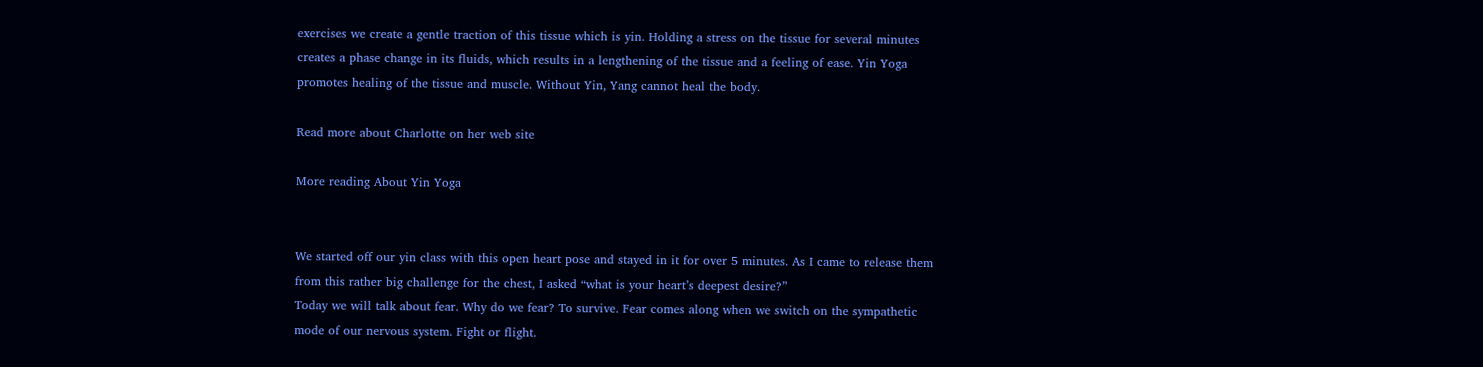exercises we create a gentle traction of this tissue which is yin. Holding a stress on the tissue for several minutes creates a phase change in its fluids, which results in a lengthening of the tissue and a feeling of ease. Yin Yoga promotes healing of the tissue and muscle. Without Yin, Yang cannot heal the body.

Read more about Charlotte on her web site

More reading About Yin Yoga


We started off our yin class with this open heart pose and stayed in it for over 5 minutes. As I came to release them from this rather big challenge for the chest, I asked “what is your heart’s deepest desire?”
Today we will talk about fear. Why do we fear? To survive. Fear comes along when we switch on the sympathetic mode of our nervous system. Fight or flight.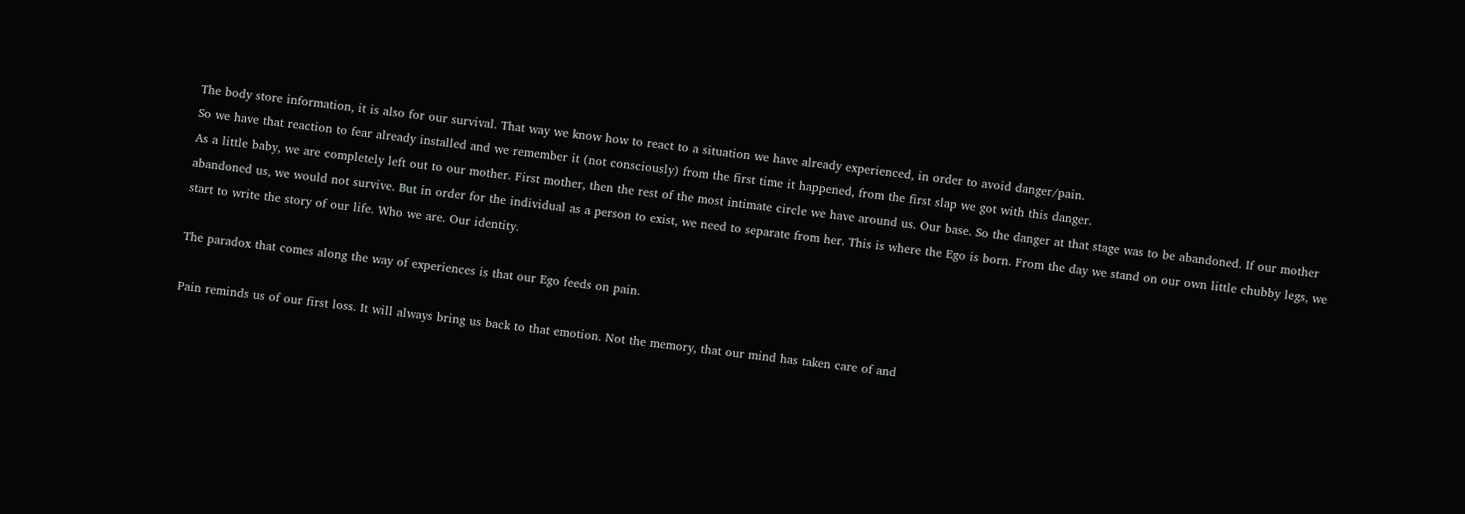The body store information, it is also for our survival. That way we know how to react to a situation we have already experienced, in order to avoid danger/pain.
So we have that reaction to fear already installed and we remember it (not consciously) from the first time it happened, from the first slap we got with this danger.
As a little baby, we are completely left out to our mother. First mother, then the rest of the most intimate circle we have around us. Our base. So the danger at that stage was to be abandoned. If our mother abandoned us, we would not survive. But in order for the individual as a person to exist, we need to separate from her. This is where the Ego is born. From the day we stand on our own little chubby legs, we start to write the story of our life. Who we are. Our identity.

The paradox that comes along the way of experiences is that our Ego feeds on pain.

Pain reminds us of our first loss. It will always bring us back to that emotion. Not the memory, that our mind has taken care of and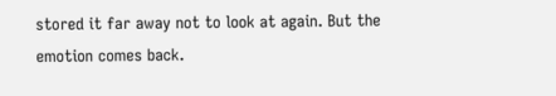stored it far away not to look at again. But the emotion comes back.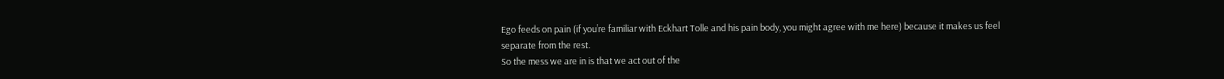Ego feeds on pain (if you’re familiar with Eckhart Tolle and his pain body, you might agree with me here) because it makes us feel separate from the rest.
So the mess we are in is that we act out of the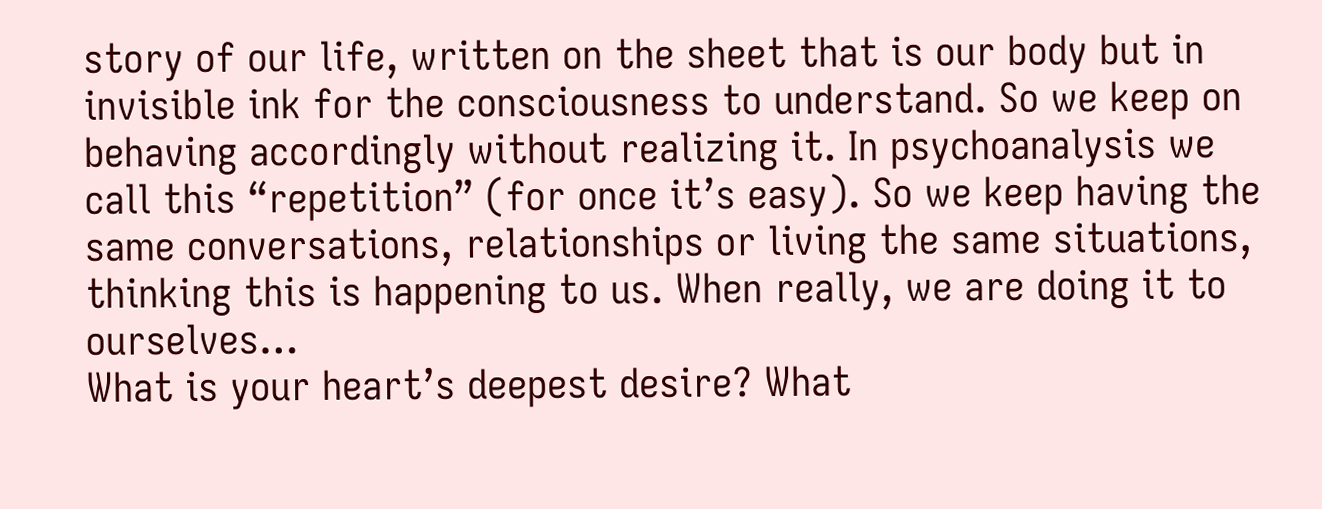story of our life, written on the sheet that is our body but in invisible ink for the consciousness to understand. So we keep on behaving accordingly without realizing it. In psychoanalysis we call this “repetition” (for once it’s easy). So we keep having the same conversations, relationships or living the same situations, thinking this is happening to us. When really, we are doing it to ourselves…
What is your heart’s deepest desire? What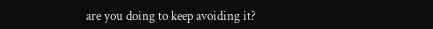are you doing to keep avoiding it?